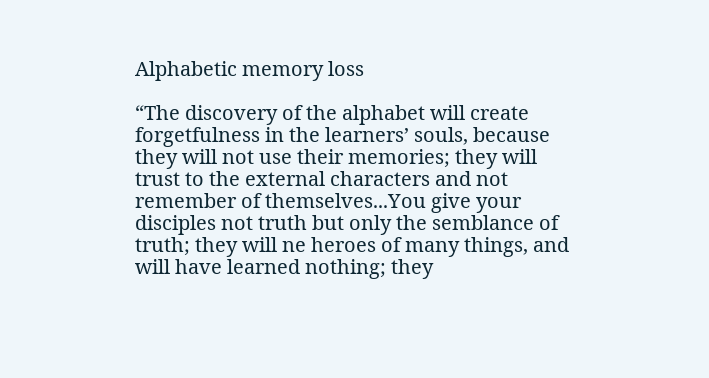Alphabetic memory loss

“The discovery of the alphabet will create forgetfulness in the learners’ souls, because they will not use their memories; they will trust to the external characters and not remember of themselves...You give your disciples not truth but only the semblance of truth; they will ne heroes of many things, and will have learned nothing; they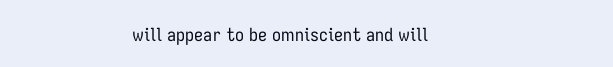will appear to be omniscient and will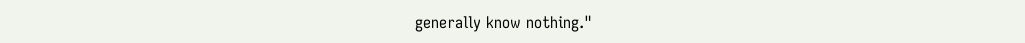generally know nothing."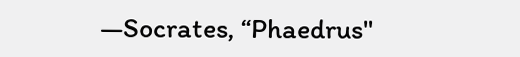—Socrates, “Phaedrus"